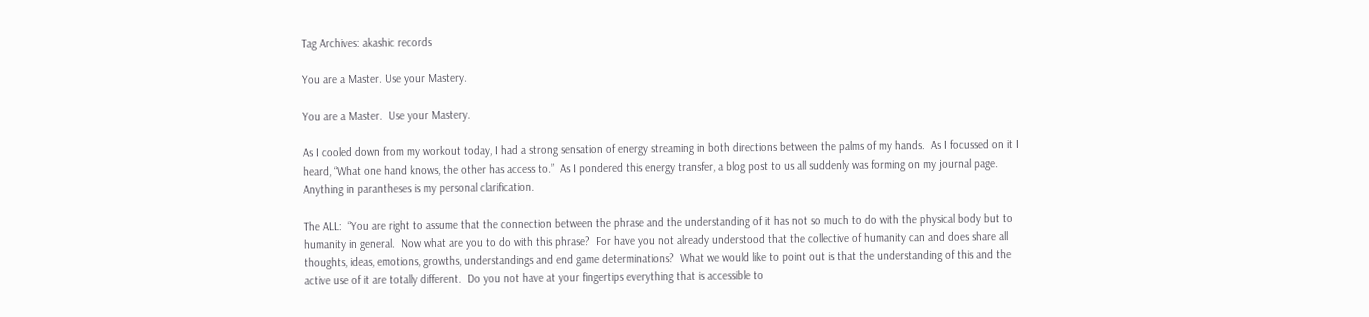Tag Archives: akashic records

You are a Master. Use your Mastery.

You are a Master.  Use your Mastery.

As I cooled down from my workout today, I had a strong sensation of energy streaming in both directions between the palms of my hands.  As I focussed on it I heard, “What one hand knows, the other has access to.”  As I pondered this energy transfer, a blog post to us all suddenly was forming on my journal page.  Anything in parantheses is my personal clarification.

The ALL:  “You are right to assume that the connection between the phrase and the understanding of it has not so much to do with the physical body but to humanity in general.  Now what are you to do with this phrase?  For have you not already understood that the collective of humanity can and does share all thoughts, ideas, emotions, growths, understandings and end game determinations?  What we would like to point out is that the understanding of this and the active use of it are totally different.  Do you not have at your fingertips everything that is accessible to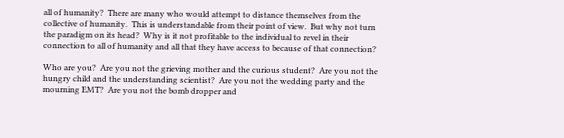all of humanity?  There are many who would attempt to distance themselves from the collective of humanity.  This is understandable from their point of view.  But why not turn the paradigm on its head?  Why is it not profitable to the individual to revel in their connection to all of humanity and all that they have access to because of that connection?

Who are you?  Are you not the grieving mother and the curious student?  Are you not the hungry child and the understanding scientist?  Are you not the wedding party and the mourning EMT?  Are you not the bomb dropper and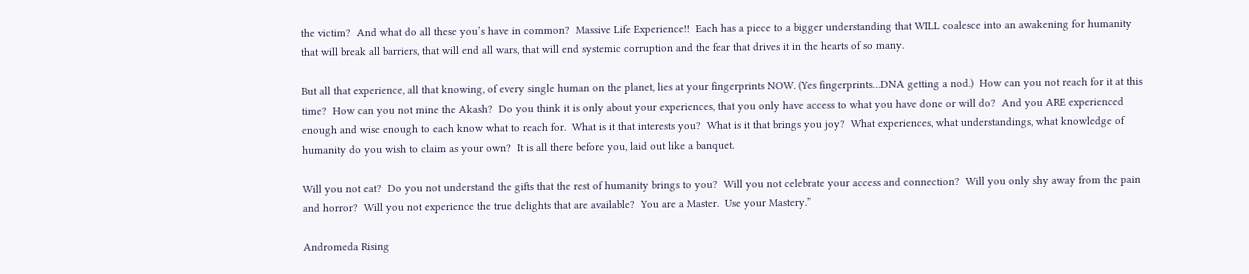the victim?  And what do all these you’s have in common?  Massive Life Experience!!  Each has a piece to a bigger understanding that WILL coalesce into an awakening for humanity that will break all barriers, that will end all wars, that will end systemic corruption and the fear that drives it in the hearts of so many.

But all that experience, all that knowing, of every single human on the planet, lies at your fingerprints NOW. (Yes fingerprints…DNA getting a nod.)  How can you not reach for it at this time?  How can you not mine the Akash?  Do you think it is only about your experiences, that you only have access to what you have done or will do?  And you ARE experienced enough and wise enough to each know what to reach for.  What is it that interests you?  What is it that brings you joy?  What experiences, what understandings, what knowledge of humanity do you wish to claim as your own?  It is all there before you, laid out like a banquet.

Will you not eat?  Do you not understand the gifts that the rest of humanity brings to you?  Will you not celebrate your access and connection?  Will you only shy away from the pain and horror?  Will you not experience the true delights that are available?  You are a Master.  Use your Mastery.”

Andromeda Rising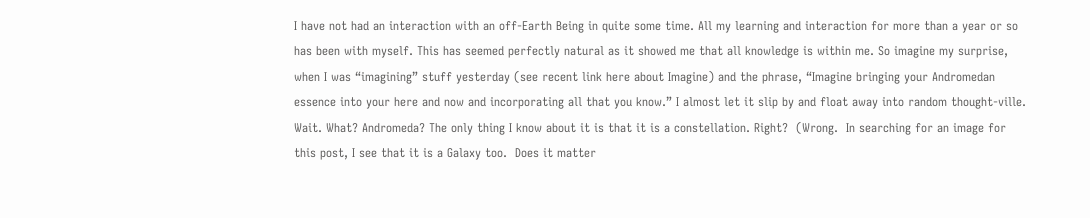I have not had an interaction with an off-Earth Being in quite some time. All my learning and interaction for more than a year or so has been with myself. This has seemed perfectly natural as it showed me that all knowledge is within me. So imagine my surprise, when I was “imagining” stuff yesterday (see recent link here about Imagine) and the phrase, “Imagine bringing your Andromedan essence into your here and now and incorporating all that you know.” I almost let it slip by and float away into random thought-ville. Wait. What? Andromeda? The only thing I know about it is that it is a constellation. Right?  (Wrong.  In searching for an image for this post, I see that it is a Galaxy too.  Does it matter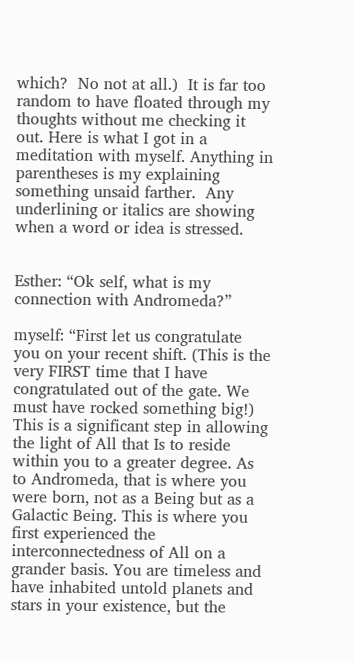which?  No not at all.)  It is far too random to have floated through my thoughts without me checking it out. Here is what I got in a meditation with myself. Anything in parentheses is my explaining something unsaid farther.  Any underlining or italics are showing when a word or idea is stressed.


Esther: “Ok self, what is my connection with Andromeda?”

myself: “First let us congratulate you on your recent shift. (This is the very FIRST time that I have congratulated out of the gate. We must have rocked something big!) This is a significant step in allowing the light of All that Is to reside within you to a greater degree. As to Andromeda, that is where you were born, not as a Being but as a Galactic Being. This is where you first experienced the interconnectedness of All on a grander basis. You are timeless and have inhabited untold planets and stars in your existence, but the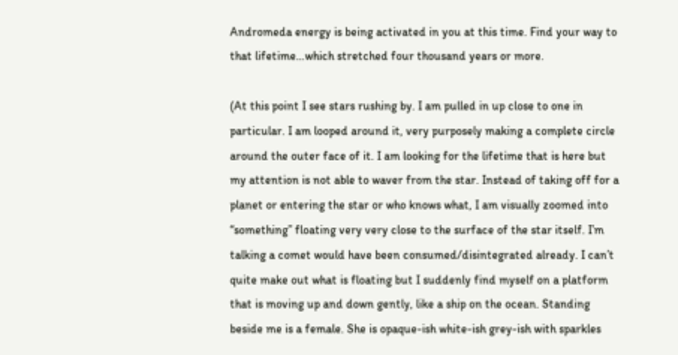Andromeda energy is being activated in you at this time. Find your way to that lifetime…which stretched four thousand years or more.

(At this point I see stars rushing by. I am pulled in up close to one in particular. I am looped around it, very purposely making a complete circle around the outer face of it. I am looking for the lifetime that is here but my attention is not able to waver from the star. Instead of taking off for a planet or entering the star or who knows what, I am visually zoomed into “something” floating very very close to the surface of the star itself. I’m talking a comet would have been consumed/disintegrated already. I can’t quite make out what is floating but I suddenly find myself on a platform that is moving up and down gently, like a ship on the ocean. Standing beside me is a female. She is opaque-ish white-ish grey-ish with sparkles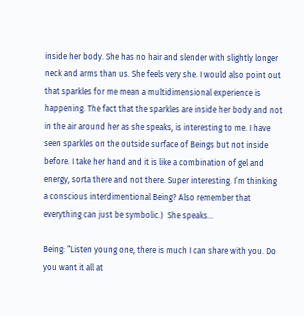inside her body. She has no hair and slender with slightly longer neck and arms than us. She feels very she. I would also point out that sparkles for me mean a multidimensional experience is happening. The fact that the sparkles are inside her body and not in the air around her as she speaks, is interesting to me. I have seen sparkles on the outside surface of Beings but not inside before. I take her hand and it is like a combination of gel and energy, sorta there and not there. Super interesting. I’m thinking a conscious interdimentional Being? Also remember that everything can just be symbolic.)  She speaks…

Being: “Listen young one, there is much I can share with you. Do you want it all at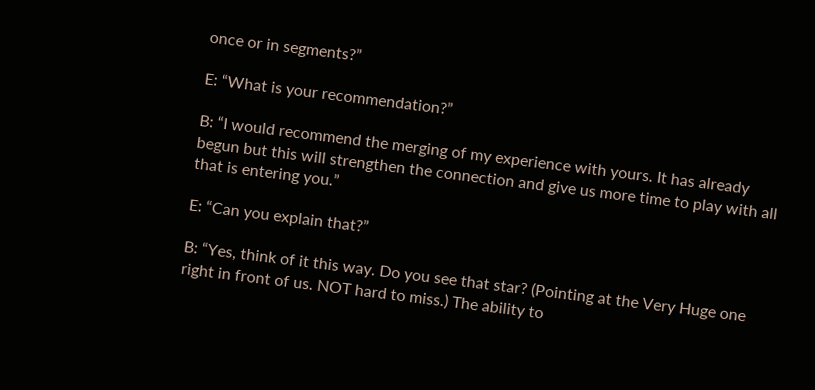once or in segments?”

E: “What is your recommendation?”

B: “I would recommend the merging of my experience with yours. It has already begun but this will strengthen the connection and give us more time to play with all that is entering you.”

E: “Can you explain that?”

B: “Yes, think of it this way. Do you see that star? (Pointing at the Very Huge one right in front of us. NOT hard to miss.) The ability to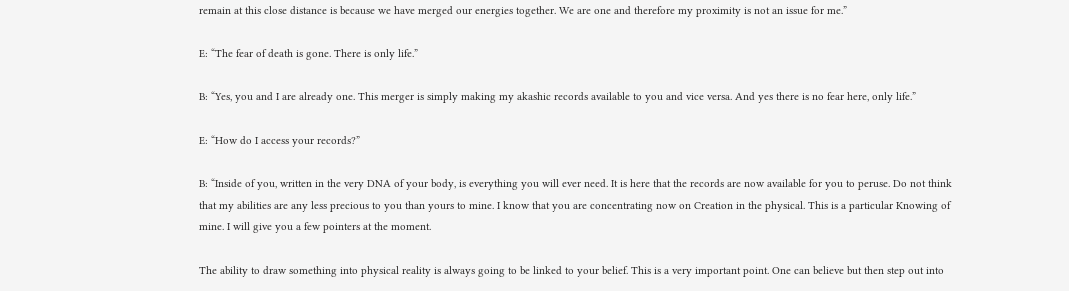remain at this close distance is because we have merged our energies together. We are one and therefore my proximity is not an issue for me.”

E: “The fear of death is gone. There is only life.”

B: “Yes, you and I are already one. This merger is simply making my akashic records available to you and vice versa. And yes there is no fear here, only life.”

E: “How do I access your records?”

B: “Inside of you, written in the very DNA of your body, is everything you will ever need. It is here that the records are now available for you to peruse. Do not think that my abilities are any less precious to you than yours to mine. I know that you are concentrating now on Creation in the physical. This is a particular Knowing of mine. I will give you a few pointers at the moment.

The ability to draw something into physical reality is always going to be linked to your belief. This is a very important point. One can believe but then step out into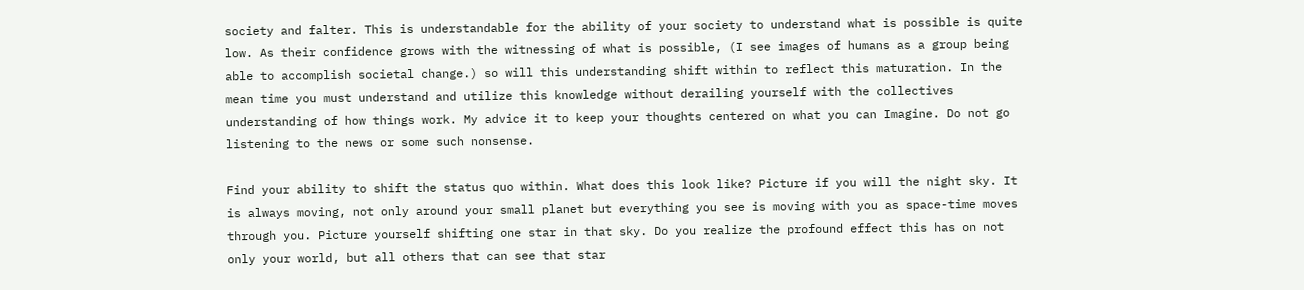society and falter. This is understandable for the ability of your society to understand what is possible is quite low. As their confidence grows with the witnessing of what is possible, (I see images of humans as a group being able to accomplish societal change.) so will this understanding shift within to reflect this maturation. In the mean time you must understand and utilize this knowledge without derailing yourself with the collectives understanding of how things work. My advice it to keep your thoughts centered on what you can Imagine. Do not go listening to the news or some such nonsense.

Find your ability to shift the status quo within. What does this look like? Picture if you will the night sky. It is always moving, not only around your small planet but everything you see is moving with you as space-time moves through you. Picture yourself shifting one star in that sky. Do you realize the profound effect this has on not only your world, but all others that can see that star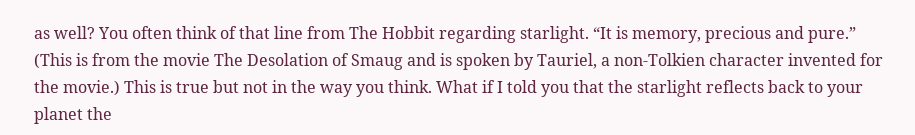as well? You often think of that line from The Hobbit regarding starlight. “It is memory, precious and pure.” (This is from the movie The Desolation of Smaug and is spoken by Tauriel, a non-Tolkien character invented for the movie.) This is true but not in the way you think. What if I told you that the starlight reflects back to your planet the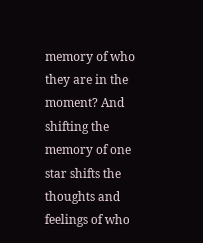memory of who they are in the moment? And shifting the memory of one star shifts the thoughts and feelings of who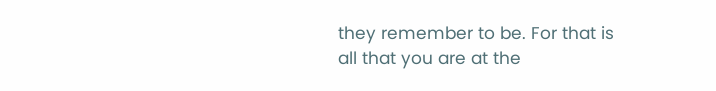they remember to be. For that is all that you are at the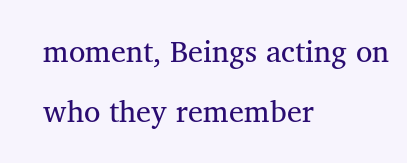moment, Beings acting on who they remember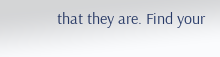that they are. Find your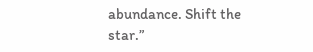abundance. Shift the star.”